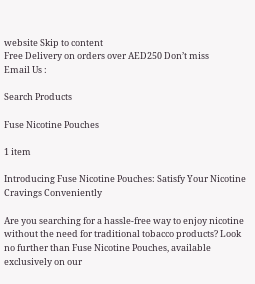website Skip to content
Free Delivery on orders over AED250 Don’t miss
Email Us :

Search Products

Fuse Nicotine Pouches

1 item

Introducing Fuse Nicotine Pouches: Satisfy Your Nicotine Cravings Conveniently

Are you searching for a hassle-free way to enjoy nicotine without the need for traditional tobacco products? Look no further than Fuse Nicotine Pouches, available exclusively on our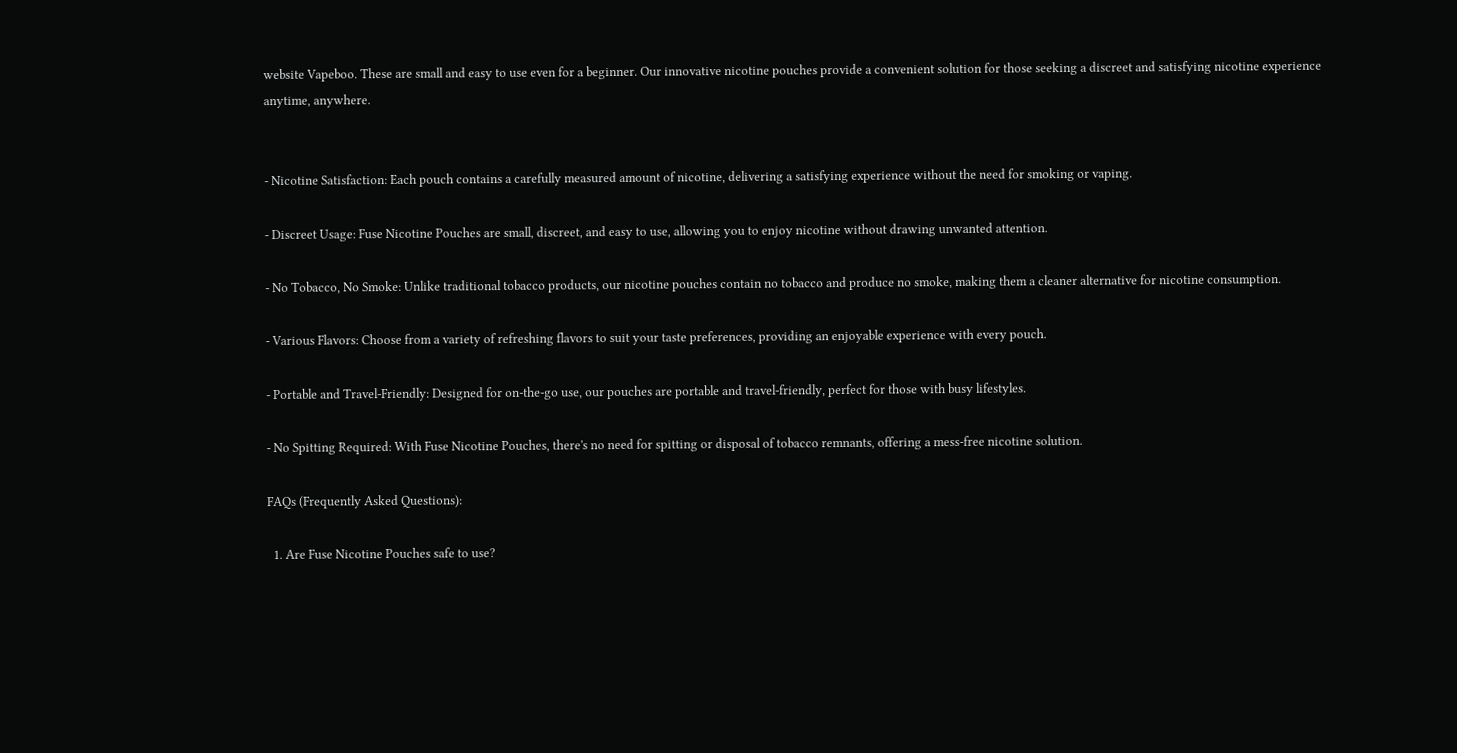website Vapeboo. These are small and easy to use even for a beginner. Our innovative nicotine pouches provide a convenient solution for those seeking a discreet and satisfying nicotine experience anytime, anywhere.


- Nicotine Satisfaction: Each pouch contains a carefully measured amount of nicotine, delivering a satisfying experience without the need for smoking or vaping.

- Discreet Usage: Fuse Nicotine Pouches are small, discreet, and easy to use, allowing you to enjoy nicotine without drawing unwanted attention.

- No Tobacco, No Smoke: Unlike traditional tobacco products, our nicotine pouches contain no tobacco and produce no smoke, making them a cleaner alternative for nicotine consumption.

- Various Flavors: Choose from a variety of refreshing flavors to suit your taste preferences, providing an enjoyable experience with every pouch.

- Portable and Travel-Friendly: Designed for on-the-go use, our pouches are portable and travel-friendly, perfect for those with busy lifestyles.

- No Spitting Required: With Fuse Nicotine Pouches, there's no need for spitting or disposal of tobacco remnants, offering a mess-free nicotine solution.

FAQs (Frequently Asked Questions):

  1. Are Fuse Nicotine Pouches safe to use?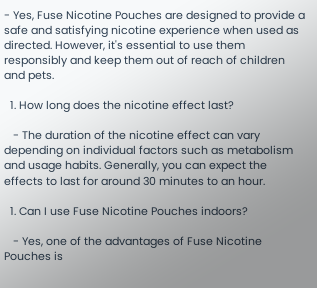- Yes, Fuse Nicotine Pouches are designed to provide a safe and satisfying nicotine experience when used as directed. However, it's essential to use them responsibly and keep them out of reach of children and pets.

  1. How long does the nicotine effect last?

   - The duration of the nicotine effect can vary depending on individual factors such as metabolism and usage habits. Generally, you can expect the effects to last for around 30 minutes to an hour.

  1. Can I use Fuse Nicotine Pouches indoors?

   - Yes, one of the advantages of Fuse Nicotine Pouches is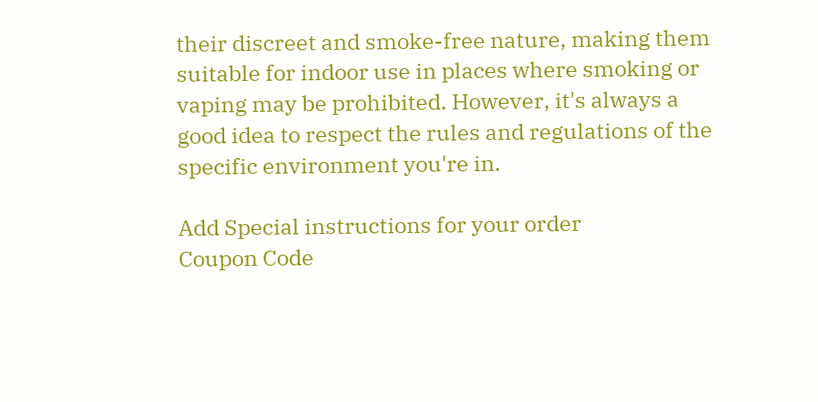their discreet and smoke-free nature, making them suitable for indoor use in places where smoking or vaping may be prohibited. However, it's always a good idea to respect the rules and regulations of the specific environment you're in.

Add Special instructions for your order
Coupon Code